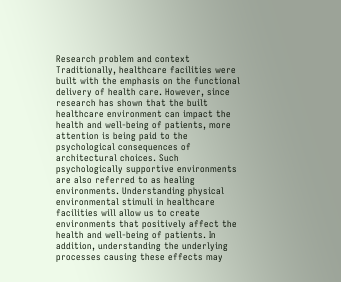Research problem and context Traditionally, healthcare facilities were built with the emphasis on the functional delivery of health care. However, since research has shown that the built healthcare environment can impact the health and well-being of patients, more attention is being paid to the psychological consequences of architectural choices. Such psychologically supportive environments are also referred to as healing environments. Understanding physical environmental stimuli in healthcare facilities will allow us to create environments that positively affect the health and well-being of patients. In addition, understanding the underlying processes causing these effects may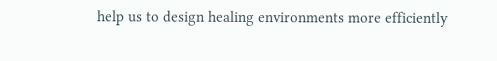help us to design healing environments more efficiently